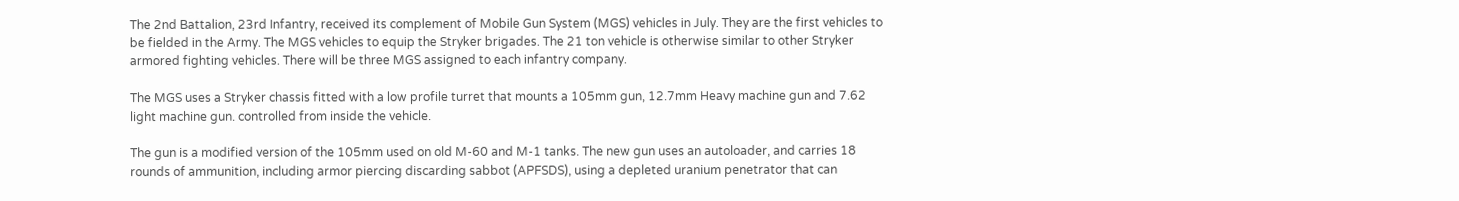The 2nd Battalion, 23rd Infantry, received its complement of Mobile Gun System (MGS) vehicles in July. They are the first vehicles to be fielded in the Army. The MGS vehicles to equip the Stryker brigades. The 21 ton vehicle is otherwise similar to other Stryker armored fighting vehicles. There will be three MGS assigned to each infantry company.

The MGS uses a Stryker chassis fitted with a low profile turret that mounts a 105mm gun, 12.7mm Heavy machine gun and 7.62 light machine gun. controlled from inside the vehicle.

The gun is a modified version of the 105mm used on old M-60 and M-1 tanks. The new gun uses an autoloader, and carries 18  rounds of ammunition, including armor piercing discarding sabbot (APFSDS), using a depleted uranium penetrator that can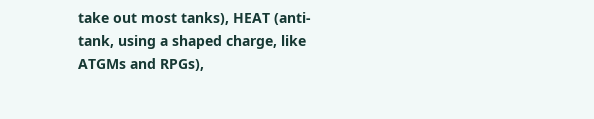take out most tanks), HEAT (anti-tank, using a shaped charge, like ATGMs and RPGs),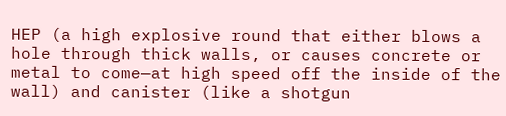HEP (a high explosive round that either blows a hole through thick walls, or causes concrete or metal to come—at high speed off the inside of the wall) and canister (like a shotgun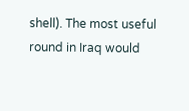shell). The most useful round in Iraq would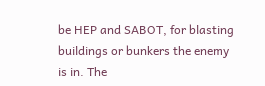be HEP and SABOT, for blasting buildings or bunkers the enemy is in. The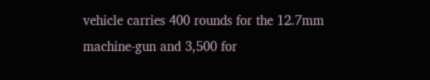vehicle carries 400 rounds for the 12.7mm machine-gun and 3,500 for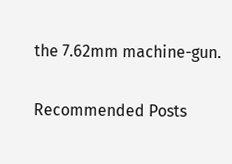the 7.62mm machine-gun.

Recommended Posts